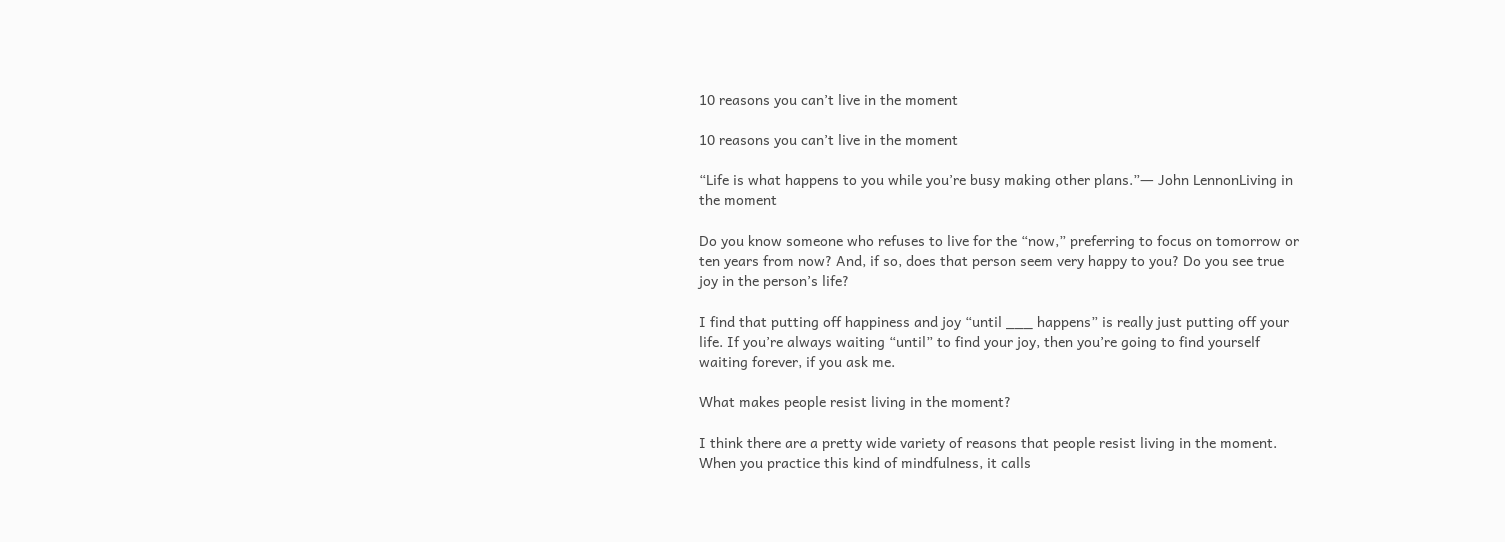10 reasons you can’t live in the moment

10 reasons you can’t live in the moment

“Life is what happens to you while you’re busy making other plans.”― John LennonLiving in the moment

Do you know someone who refuses to live for the “now,” preferring to focus on tomorrow or ten years from now? And, if so, does that person seem very happy to you? Do you see true joy in the person’s life?

I find that putting off happiness and joy “until ___ happens” is really just putting off your life. If you’re always waiting “until” to find your joy, then you’re going to find yourself waiting forever, if you ask me.

What makes people resist living in the moment?

I think there are a pretty wide variety of reasons that people resist living in the moment. When you practice this kind of mindfulness, it calls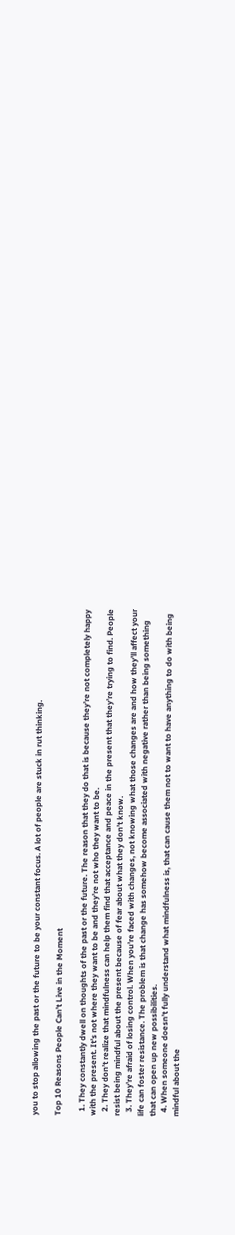you to stop allowing the past or the future to be your constant focus. A lot of people are stuck in rut thinking.

Top 10 Reasons People Can’t Live in the Moment

  1. They constantly dwell on thoughts of the past or the future. The reason that they do that is because they’re not completely happy with the present. It’s not where they want to be and they’re not who they want to be.
  2. They don’t realize that mindfulness can help them find that acceptance and peace in the present that they’re trying to find. People resist being mindful about the present because of fear about what they don’t know.
  3. They’re afraid of losing control. When you’re faced with changes, not knowing what those changes are and how they’ll affect your life can foster resistance. The problem is that change has somehow become associated with negative rather than being something that can open up new possibilities.
  4. When someone doesn’t fully understand what mindfulness is, that can cause them not to want to have anything to do with being mindful about the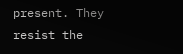present. They resist the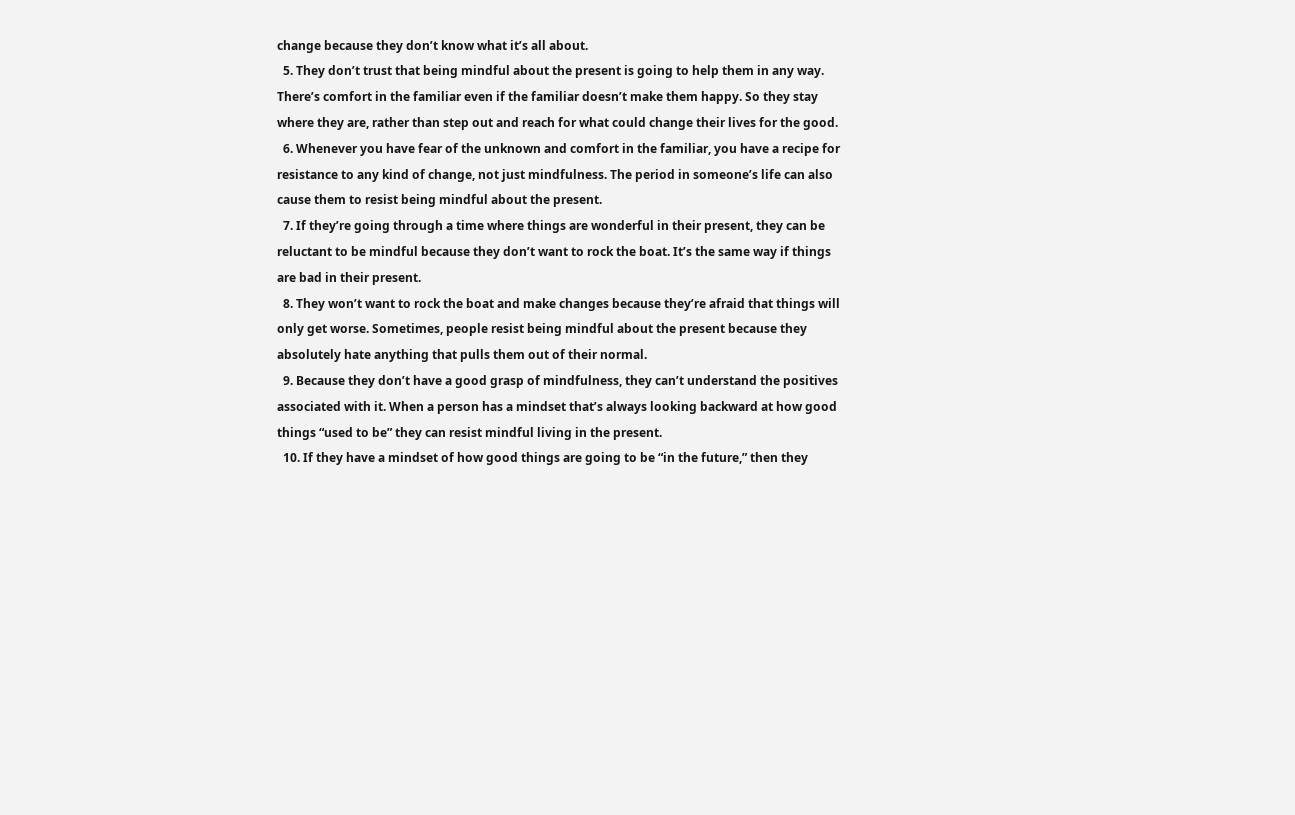change because they don’t know what it’s all about.
  5. They don’t trust that being mindful about the present is going to help them in any way. There’s comfort in the familiar even if the familiar doesn’t make them happy. So they stay where they are, rather than step out and reach for what could change their lives for the good.
  6. Whenever you have fear of the unknown and comfort in the familiar, you have a recipe for resistance to any kind of change, not just mindfulness. The period in someone’s life can also cause them to resist being mindful about the present.
  7. If they’re going through a time where things are wonderful in their present, they can be reluctant to be mindful because they don’t want to rock the boat. It’s the same way if things are bad in their present.
  8. They won’t want to rock the boat and make changes because they’re afraid that things will only get worse. Sometimes, people resist being mindful about the present because they absolutely hate anything that pulls them out of their normal.
  9. Because they don’t have a good grasp of mindfulness, they can’t understand the positives associated with it. When a person has a mindset that’s always looking backward at how good things “used to be” they can resist mindful living in the present.
  10. If they have a mindset of how good things are going to be “in the future,” then they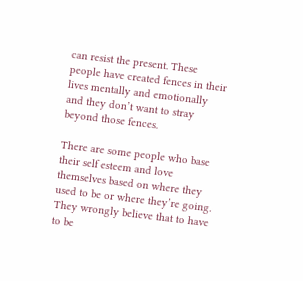can resist the present. These people have created fences in their lives mentally and emotionally and they don’t want to stray beyond those fences.

There are some people who base their self esteem and love themselves based on where they used to be or where they’re going. They wrongly believe that to have to be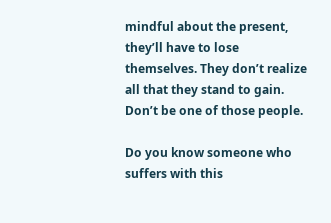mindful about the present, they’ll have to lose themselves. They don’t realize all that they stand to gain. Don’t be one of those people.

Do you know someone who suffers with this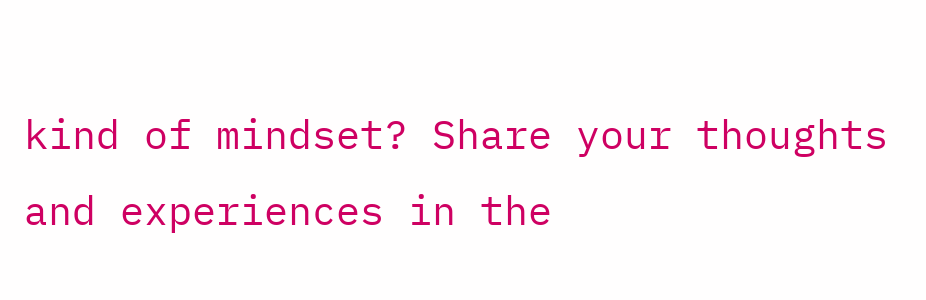kind of mindset? Share your thoughts and experiences in the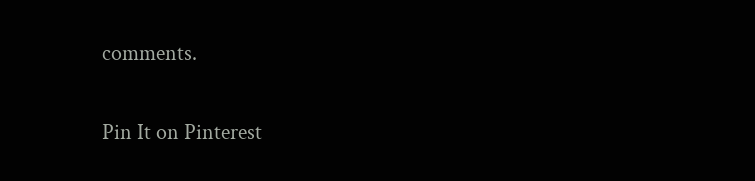comments.

Pin It on Pinterest